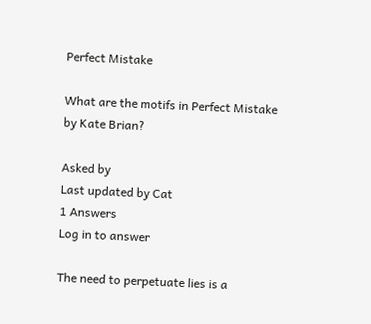Perfect Mistake

What are the motifs in Perfect Mistake by Kate Brian?

Asked by
Last updated by Cat
1 Answers
Log in to answer

The need to perpetuate lies is a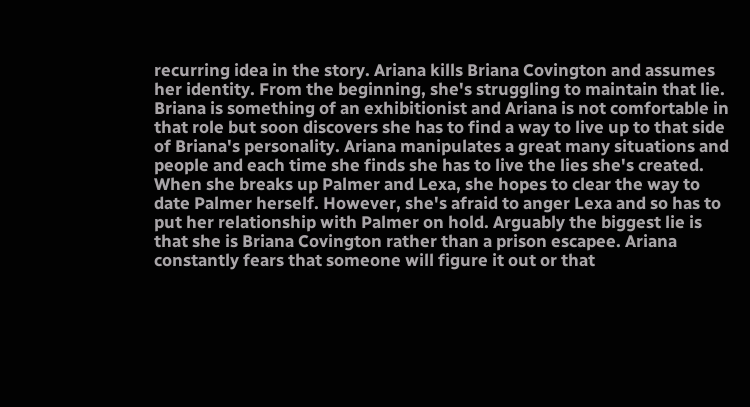recurring idea in the story. Ariana kills Briana Covington and assumes her identity. From the beginning, she's struggling to maintain that lie. Briana is something of an exhibitionist and Ariana is not comfortable in that role but soon discovers she has to find a way to live up to that side of Briana's personality. Ariana manipulates a great many situations and people and each time she finds she has to live the lies she's created. When she breaks up Palmer and Lexa, she hopes to clear the way to date Palmer herself. However, she's afraid to anger Lexa and so has to put her relationship with Palmer on hold. Arguably the biggest lie is that she is Briana Covington rather than a prison escapee. Ariana constantly fears that someone will figure it out or that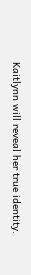Kaitlynn will reveal her true identity.